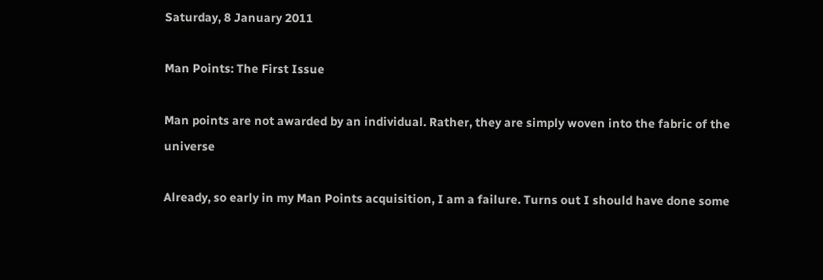Saturday, 8 January 2011

Man Points: The First Issue

Man points are not awarded by an individual. Rather, they are simply woven into the fabric of the universe

Already, so early in my Man Points acquisition, I am a failure. Turns out I should have done some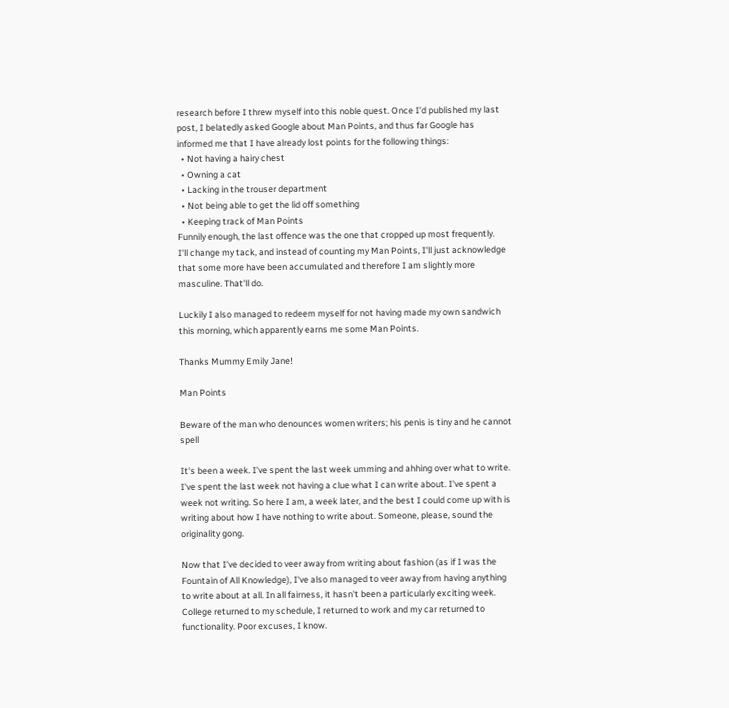research before I threw myself into this noble quest. Once I'd published my last post, I belatedly asked Google about Man Points, and thus far Google has informed me that I have already lost points for the following things:
  • Not having a hairy chest
  • Owning a cat
  • Lacking in the trouser department
  • Not being able to get the lid off something
  • Keeping track of Man Points
Funnily enough, the last offence was the one that cropped up most frequently.
I'll change my tack, and instead of counting my Man Points, I'll just acknowledge that some more have been accumulated and therefore I am slightly more masculine. That'll do.

Luckily I also managed to redeem myself for not having made my own sandwich this morning, which apparently earns me some Man Points.

Thanks Mummy Emily Jane!

Man Points

Beware of the man who denounces women writers; his penis is tiny and he cannot spell

It's been a week. I've spent the last week umming and ahhing over what to write. I've spent the last week not having a clue what I can write about. I've spent a week not writing. So here I am, a week later, and the best I could come up with is writing about how I have nothing to write about. Someone, please, sound the originality gong.

Now that I've decided to veer away from writing about fashion (as if I was the Fountain of All Knowledge), I've also managed to veer away from having anything to write about at all. In all fairness, it hasn't been a particularly exciting week. College returned to my schedule, I returned to work and my car returned to functionality. Poor excuses, I know.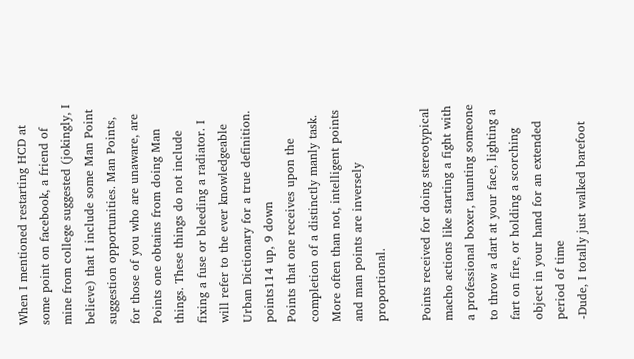When I mentioned restarting HCD at some point on facebook, a friend of mine from college suggested (jokingly, I believe) that I include some Man Point suggestion opportunities. Man Points, for those of you who are unaware, are Points one obtains from doing Man things. These things do not include fixing a fuse or bleeding a radiator. I will refer to the ever knowledgeable Urban Dictionary for a true definition. points114 up, 9 down
Points that one receives upon the completion of a distinctly manly task. More often than not, intelligent points and man points are inversely proportional.

Points received for doing stereotypical macho actions like starting a fight with a professional boxer, taunting someone to throw a dart at your face, lighting a fart on fire, or holding a scorching object in your hand for an extended period of time
-Dude, I totally just walked barefoot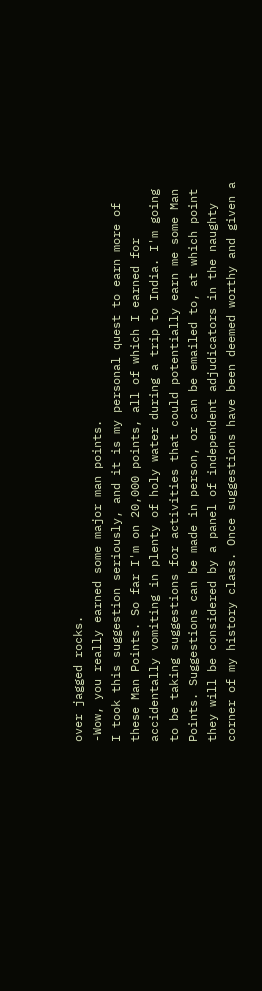over jagged rocks.
-Wow, you really earned some major man points.
I took this suggestion seriously, and it is my personal quest to earn more of these Man Points. So far I'm on 20,000 points, all of which I earned for accidentally vomiting in plenty of holy water during a trip to India. I'm going to be taking suggestions for activities that could potentially earn me some Man Points. Suggestions can be made in person, or can be emailed to, at which point they will be considered by a panel of independent adjudicators in the naughty corner of my history class. Once suggestions have been deemed worthy and given a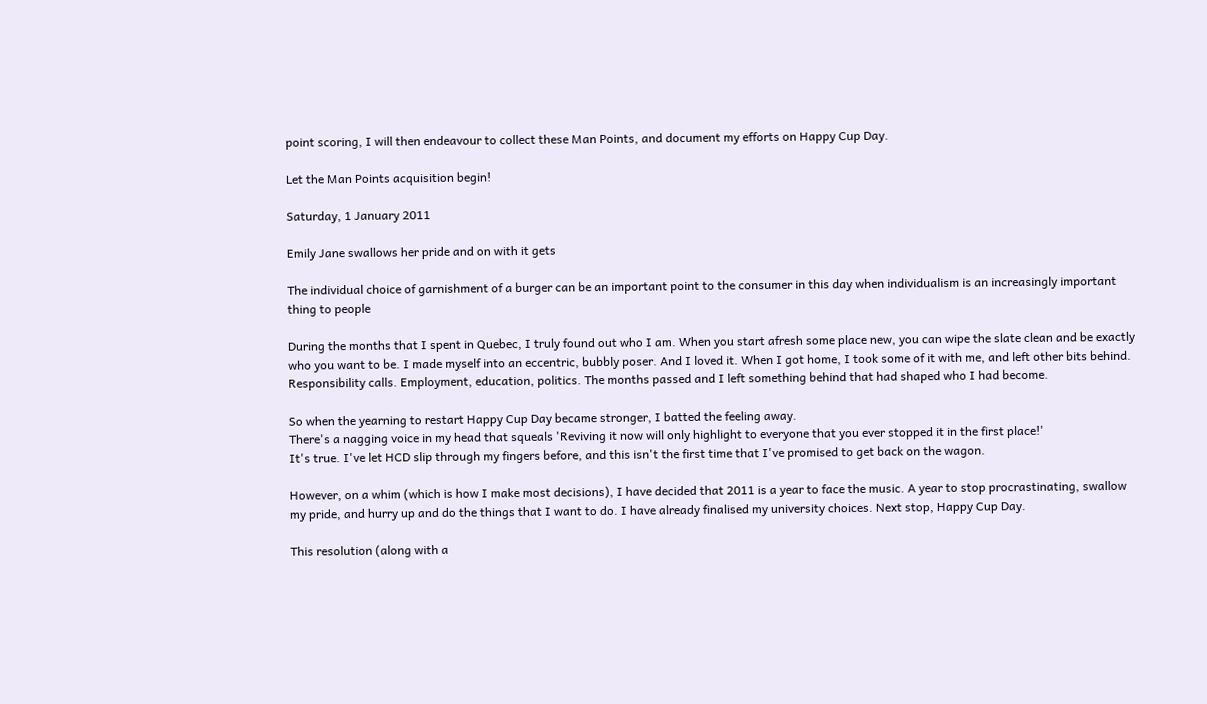point scoring, I will then endeavour to collect these Man Points, and document my efforts on Happy Cup Day.

Let the Man Points acquisition begin!

Saturday, 1 January 2011

Emily Jane swallows her pride and on with it gets

The individual choice of garnishment of a burger can be an important point to the consumer in this day when individualism is an increasingly important thing to people

During the months that I spent in Quebec, I truly found out who I am. When you start afresh some place new, you can wipe the slate clean and be exactly who you want to be. I made myself into an eccentric, bubbly poser. And I loved it. When I got home, I took some of it with me, and left other bits behind. Responsibility calls. Employment, education, politics. The months passed and I left something behind that had shaped who I had become.

So when the yearning to restart Happy Cup Day became stronger, I batted the feeling away.
There's a nagging voice in my head that squeals 'Reviving it now will only highlight to everyone that you ever stopped it in the first place!'
It's true. I've let HCD slip through my fingers before, and this isn't the first time that I've promised to get back on the wagon.

However, on a whim (which is how I make most decisions), I have decided that 2011 is a year to face the music. A year to stop procrastinating, swallow my pride, and hurry up and do the things that I want to do. I have already finalised my university choices. Next stop, Happy Cup Day.

This resolution (along with a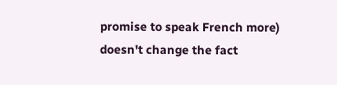promise to speak French more) doesn't change the fact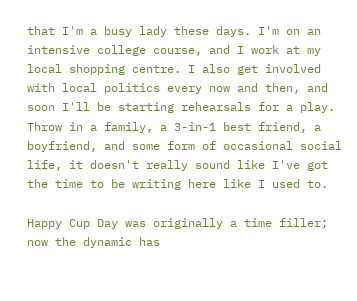that I'm a busy lady these days. I'm on an intensive college course, and I work at my local shopping centre. I also get involved with local politics every now and then, and soon I'll be starting rehearsals for a play. Throw in a family, a 3-in-1 best friend, a boyfriend, and some form of occasional social life, it doesn't really sound like I've got the time to be writing here like I used to.

Happy Cup Day was originally a time filler; now the dynamic has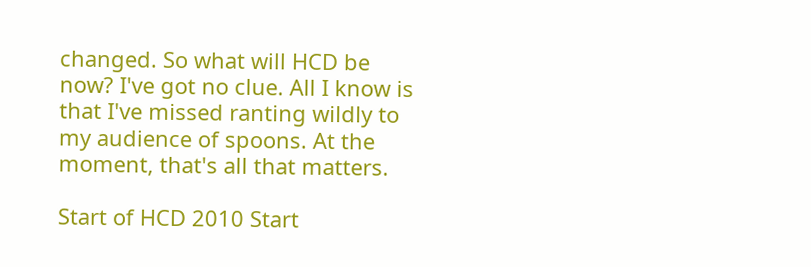changed. So what will HCD be now? I've got no clue. All I know is that I've missed ranting wildly to my audience of spoons. At the moment, that's all that matters.

Start of HCD 2010 Start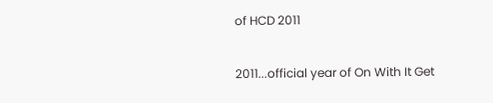of HCD 2011

2011...official year of On With It Get